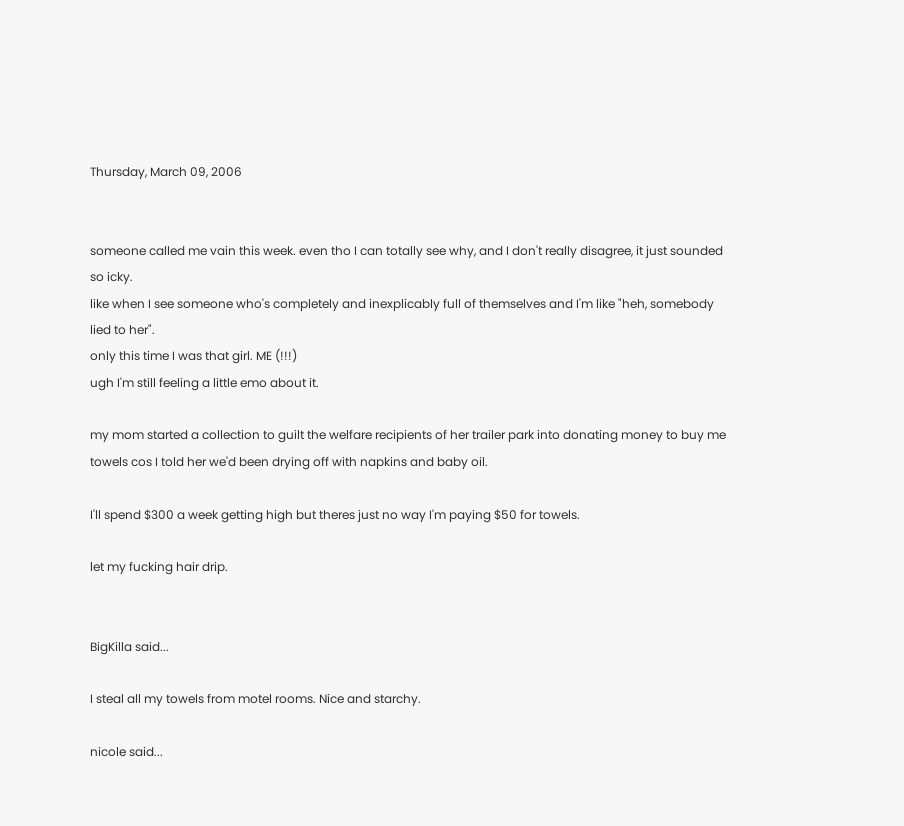Thursday, March 09, 2006


someone called me vain this week. even tho I can totally see why, and I don't really disagree, it just sounded so icky.
like when I see someone who's completely and inexplicably full of themselves and I'm like "heh, somebody lied to her".
only this time I was that girl. ME (!!!)
ugh I'm still feeling a little emo about it.

my mom started a collection to guilt the welfare recipients of her trailer park into donating money to buy me towels cos I told her we'd been drying off with napkins and baby oil.

I'll spend $300 a week getting high but theres just no way I'm paying $50 for towels.

let my fucking hair drip.


BigKilla said...

I steal all my towels from motel rooms. Nice and starchy.

nicole said...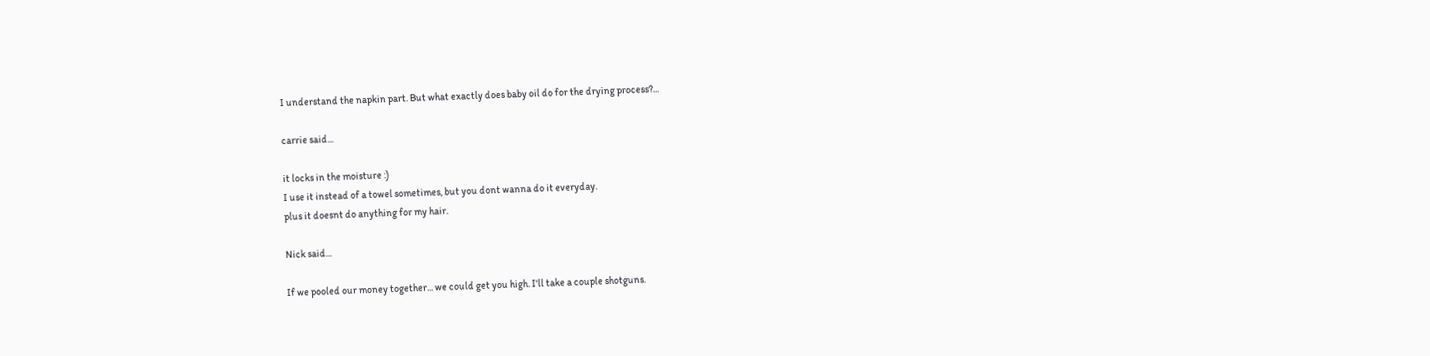I understand the napkin part. But what exactly does baby oil do for the drying process?...

carrie said...

it locks in the moisture :)
I use it instead of a towel sometimes, but you dont wanna do it everyday.
plus it doesnt do anything for my hair.

Nick said...

If we pooled our money together... we could get you high. I'll take a couple shotguns.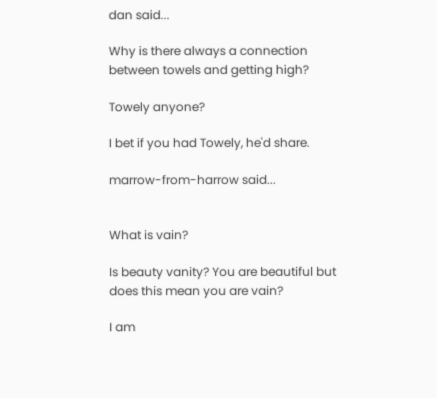dan said...

Why is there always a connection between towels and getting high?

Towely anyone?

I bet if you had Towely, he'd share.

marrow-from-harrow said...


What is vain?

Is beauty vanity? You are beautiful but does this mean you are vain?

I am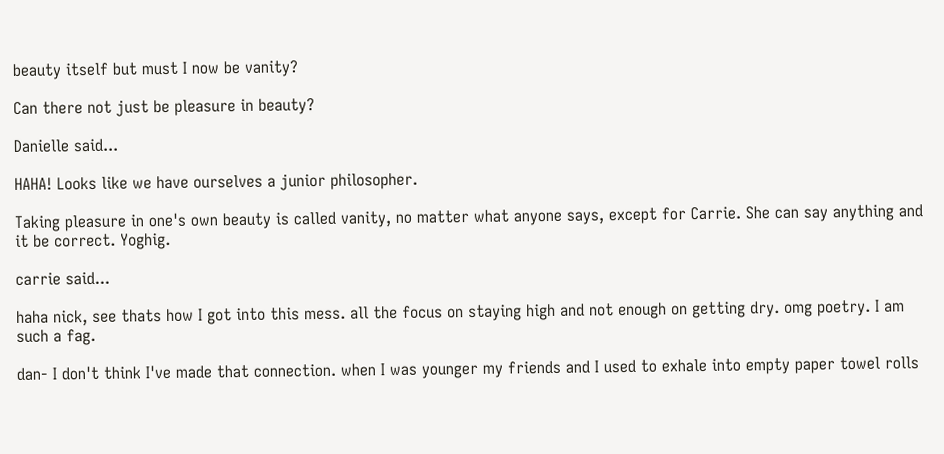beauty itself but must I now be vanity?

Can there not just be pleasure in beauty?

Danielle said...

HAHA! Looks like we have ourselves a junior philosopher.

Taking pleasure in one's own beauty is called vanity, no matter what anyone says, except for Carrie. She can say anything and it be correct. Yoghig.

carrie said...

haha nick, see thats how I got into this mess. all the focus on staying high and not enough on getting dry. omg poetry. I am such a fag.

dan- I don't think I've made that connection. when I was younger my friends and I used to exhale into empty paper towel rolls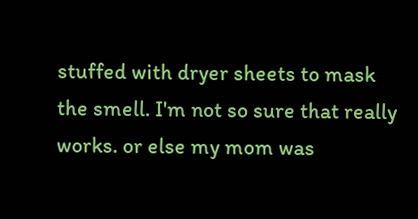stuffed with dryer sheets to mask the smell. I'm not so sure that really works. or else my mom was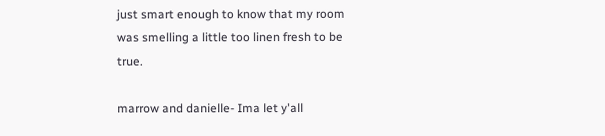just smart enough to know that my room was smelling a little too linen fresh to be true.

marrow and danielle- Ima let y'all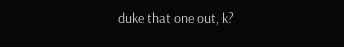duke that one out, k?